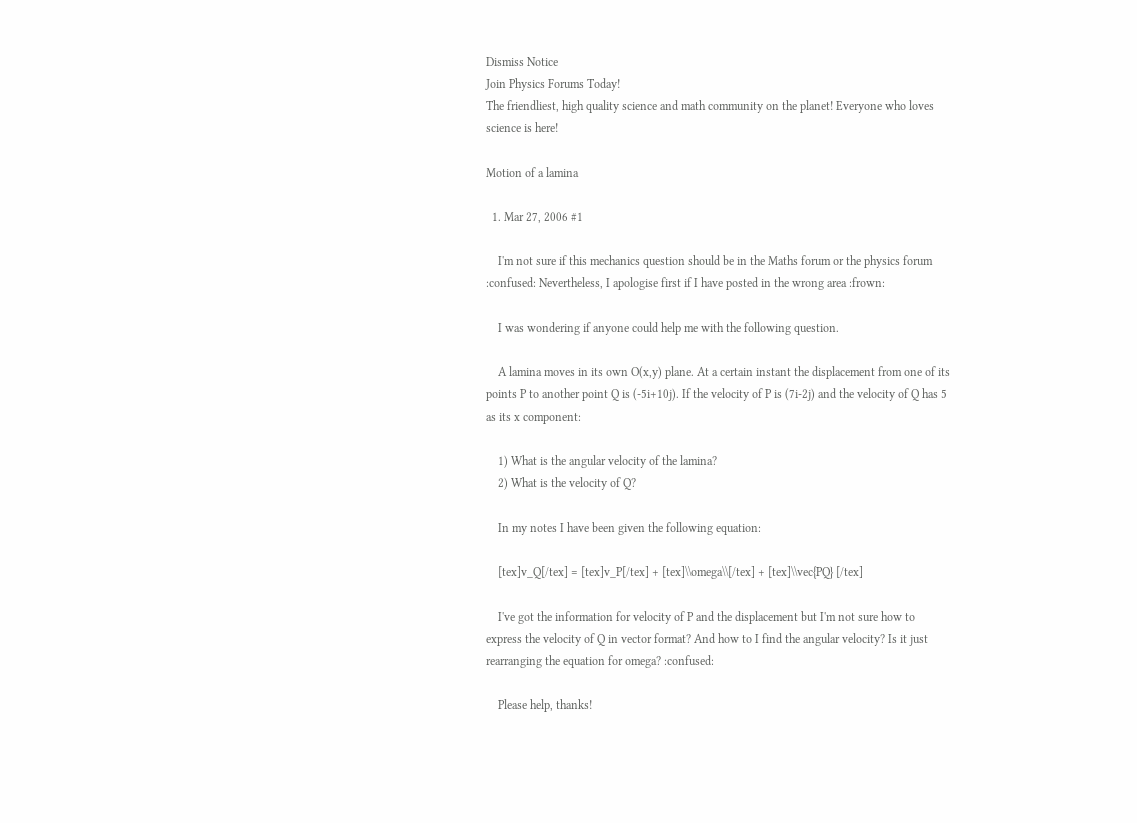Dismiss Notice
Join Physics Forums Today!
The friendliest, high quality science and math community on the planet! Everyone who loves science is here!

Motion of a lamina

  1. Mar 27, 2006 #1

    I'm not sure if this mechanics question should be in the Maths forum or the physics forum :confused: Nevertheless, I apologise first if I have posted in the wrong area :frown:

    I was wondering if anyone could help me with the following question.

    A lamina moves in its own O(x,y) plane. At a certain instant the displacement from one of its points P to another point Q is (-5i+10j). If the velocity of P is (7i-2j) and the velocity of Q has 5 as its x component:

    1) What is the angular velocity of the lamina?
    2) What is the velocity of Q?

    In my notes I have been given the following equation:

    [tex]v_Q[/tex] = [tex]v_P[/tex] + [tex]\\omega\\[/tex] + [tex]\\vec{PQ} [/tex]

    I've got the information for velocity of P and the displacement but I'm not sure how to express the velocity of Q in vector format? And how to I find the angular velocity? Is it just rearranging the equation for omega? :confused:

    Please help, thanks!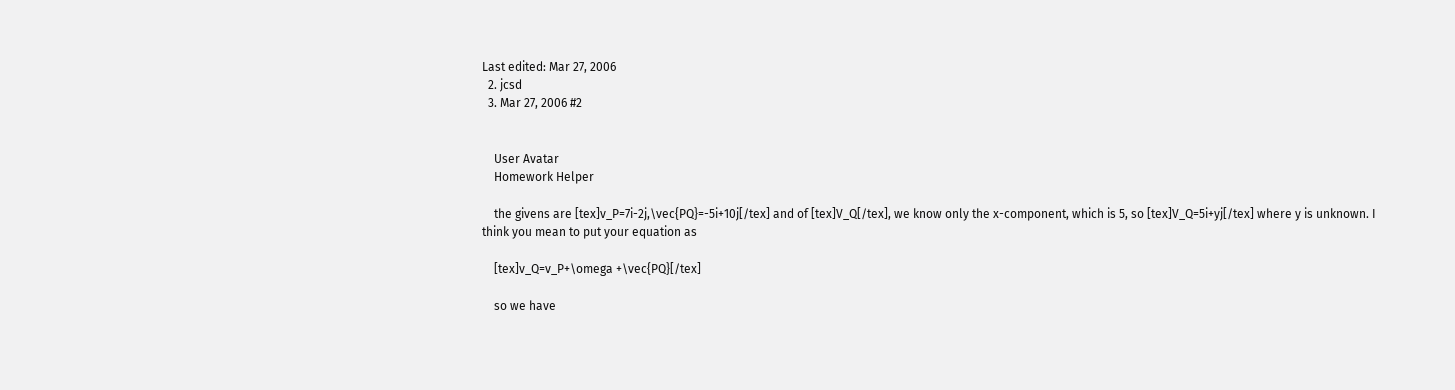Last edited: Mar 27, 2006
  2. jcsd
  3. Mar 27, 2006 #2


    User Avatar
    Homework Helper

    the givens are [tex]v_P=7i-2j,\vec{PQ}=-5i+10j[/tex] and of [tex]V_Q[/tex], we know only the x-component, which is 5, so [tex]V_Q=5i+yj[/tex] where y is unknown. I think you mean to put your equation as

    [tex]v_Q=v_P+\omega +\vec{PQ}[/tex]

    so we have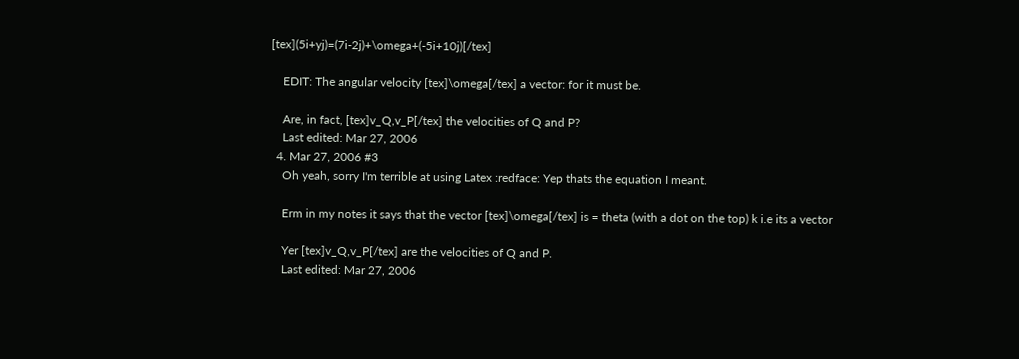[tex](5i+yj)=(7i-2j)+\omega+(-5i+10j)[/tex]

    EDIT: The angular velocity [tex]\omega[/tex] a vector: for it must be.

    Are, in fact, [tex]v_Q,v_P[/tex] the velocities of Q and P?
    Last edited: Mar 27, 2006
  4. Mar 27, 2006 #3
    Oh yeah, sorry I'm terrible at using Latex :redface: Yep thats the equation I meant.

    Erm in my notes it says that the vector [tex]\omega[/tex] is = theta (with a dot on the top) k i.e its a vector

    Yer [tex]v_Q,v_P[/tex] are the velocities of Q and P.
    Last edited: Mar 27, 2006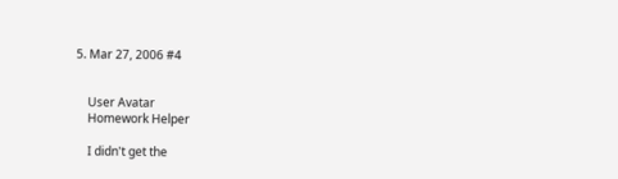5. Mar 27, 2006 #4


    User Avatar
    Homework Helper

    I didn't get the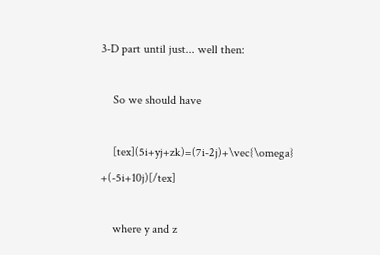3-D part until just... well then:

    So we should have

    [tex](5i+yj+zk)=(7i-2j)+\vec{\omega} +(-5i+10j)[/tex]

    where y and z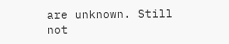are unknown. Still not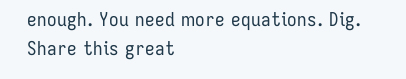enough. You need more equations. Dig.
Share this great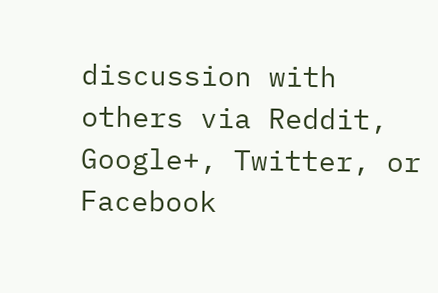discussion with others via Reddit, Google+, Twitter, or Facebook